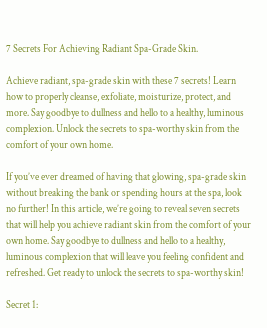7 Secrets For Achieving Radiant Spa-Grade Skin.

Achieve radiant, spa-grade skin with these 7 secrets! Learn how to properly cleanse, exfoliate, moisturize, protect, and more. Say goodbye to dullness and hello to a healthy, luminous complexion. Unlock the secrets to spa-worthy skin from the comfort of your own home.

If you’ve ever dreamed of having that glowing, spa-grade skin without breaking the bank or spending hours at the spa, look no further! In this article, we’re going to reveal seven secrets that will help you achieve radiant skin from the comfort of your own home. Say goodbye to dullness and hello to a healthy, luminous complexion that will leave you feeling confident and refreshed. Get ready to unlock the secrets to spa-worthy skin!

Secret 1: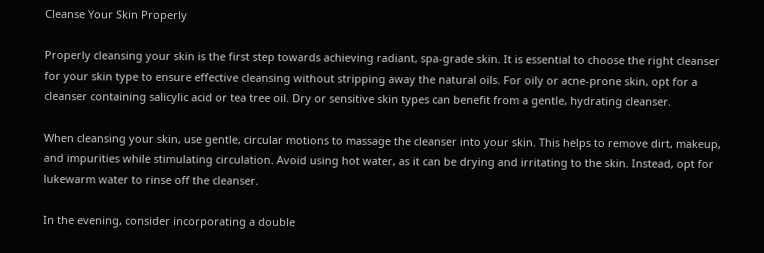Cleanse Your Skin Properly

Properly cleansing your skin is the first step towards achieving radiant, spa-grade skin. It is essential to choose the right cleanser for your skin type to ensure effective cleansing without stripping away the natural oils. For oily or acne-prone skin, opt for a cleanser containing salicylic acid or tea tree oil. Dry or sensitive skin types can benefit from a gentle, hydrating cleanser.

When cleansing your skin, use gentle, circular motions to massage the cleanser into your skin. This helps to remove dirt, makeup, and impurities while stimulating circulation. Avoid using hot water, as it can be drying and irritating to the skin. Instead, opt for lukewarm water to rinse off the cleanser.

In the evening, consider incorporating a double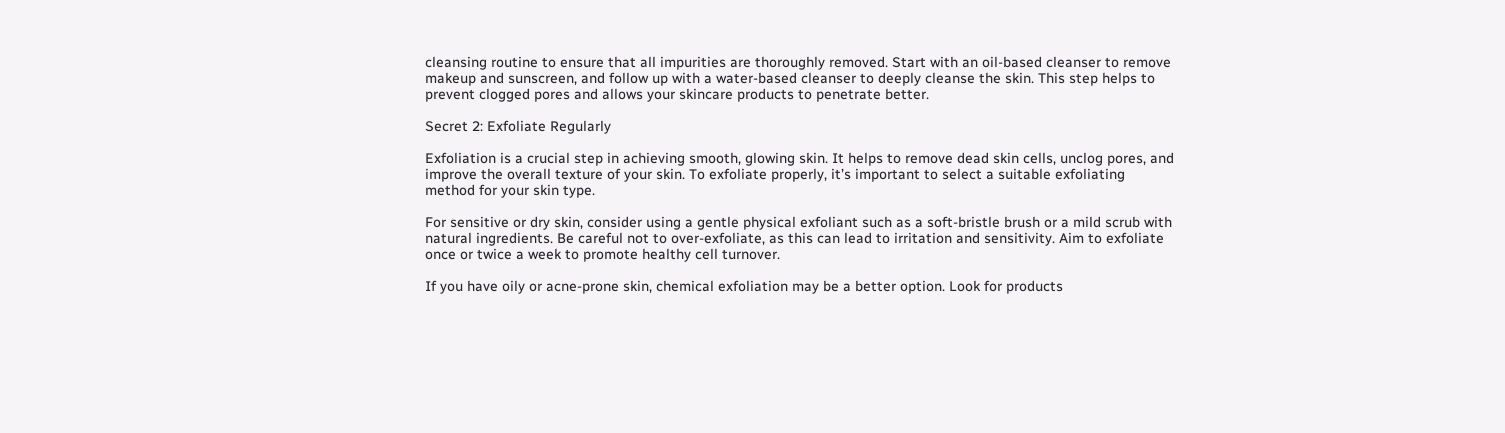cleansing routine to ensure that all impurities are thoroughly removed. Start with an oil-based cleanser to remove makeup and sunscreen, and follow up with a water-based cleanser to deeply cleanse the skin. This step helps to prevent clogged pores and allows your skincare products to penetrate better.

Secret 2: Exfoliate Regularly

Exfoliation is a crucial step in achieving smooth, glowing skin. It helps to remove dead skin cells, unclog pores, and improve the overall texture of your skin. To exfoliate properly, it’s important to select a suitable exfoliating method for your skin type.

For sensitive or dry skin, consider using a gentle physical exfoliant such as a soft-bristle brush or a mild scrub with natural ingredients. Be careful not to over-exfoliate, as this can lead to irritation and sensitivity. Aim to exfoliate once or twice a week to promote healthy cell turnover.

If you have oily or acne-prone skin, chemical exfoliation may be a better option. Look for products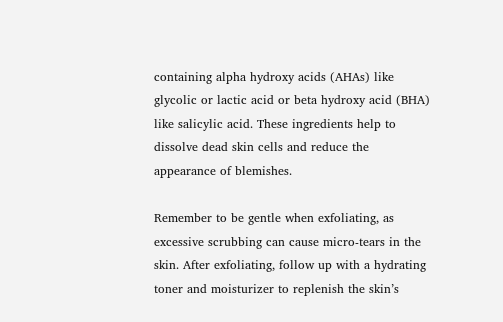containing alpha hydroxy acids (AHAs) like glycolic or lactic acid or beta hydroxy acid (BHA) like salicylic acid. These ingredients help to dissolve dead skin cells and reduce the appearance of blemishes.

Remember to be gentle when exfoliating, as excessive scrubbing can cause micro-tears in the skin. After exfoliating, follow up with a hydrating toner and moisturizer to replenish the skin’s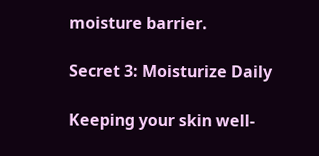moisture barrier.

Secret 3: Moisturize Daily

Keeping your skin well-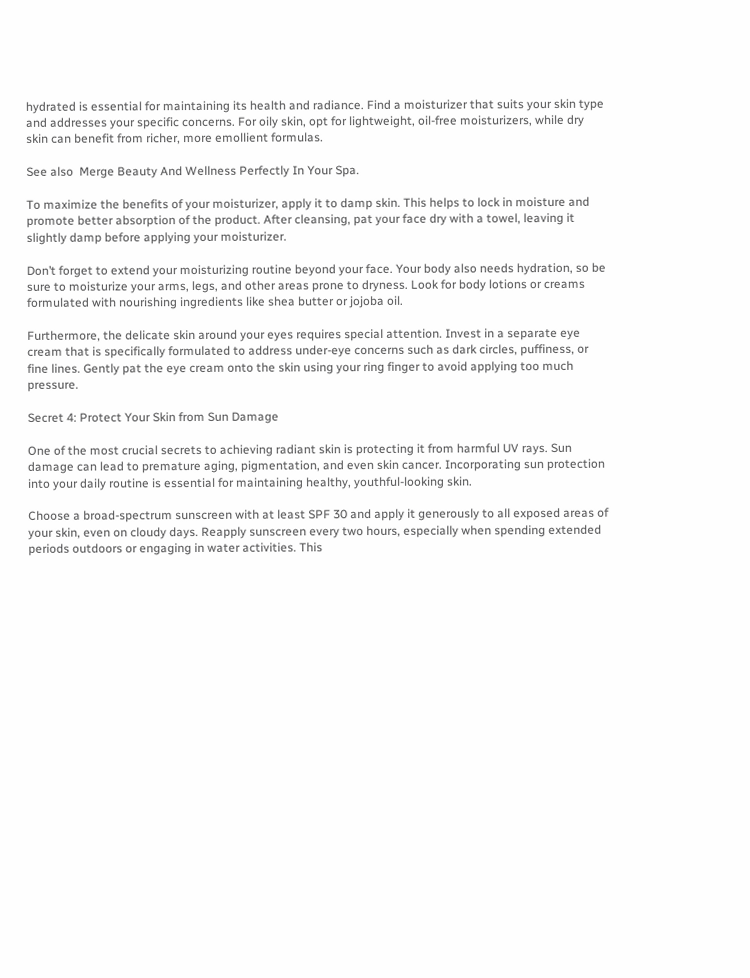hydrated is essential for maintaining its health and radiance. Find a moisturizer that suits your skin type and addresses your specific concerns. For oily skin, opt for lightweight, oil-free moisturizers, while dry skin can benefit from richer, more emollient formulas.

See also  Merge Beauty And Wellness Perfectly In Your Spa.

To maximize the benefits of your moisturizer, apply it to damp skin. This helps to lock in moisture and promote better absorption of the product. After cleansing, pat your face dry with a towel, leaving it slightly damp before applying your moisturizer.

Don’t forget to extend your moisturizing routine beyond your face. Your body also needs hydration, so be sure to moisturize your arms, legs, and other areas prone to dryness. Look for body lotions or creams formulated with nourishing ingredients like shea butter or jojoba oil.

Furthermore, the delicate skin around your eyes requires special attention. Invest in a separate eye cream that is specifically formulated to address under-eye concerns such as dark circles, puffiness, or fine lines. Gently pat the eye cream onto the skin using your ring finger to avoid applying too much pressure.

Secret 4: Protect Your Skin from Sun Damage

One of the most crucial secrets to achieving radiant skin is protecting it from harmful UV rays. Sun damage can lead to premature aging, pigmentation, and even skin cancer. Incorporating sun protection into your daily routine is essential for maintaining healthy, youthful-looking skin.

Choose a broad-spectrum sunscreen with at least SPF 30 and apply it generously to all exposed areas of your skin, even on cloudy days. Reapply sunscreen every two hours, especially when spending extended periods outdoors or engaging in water activities. This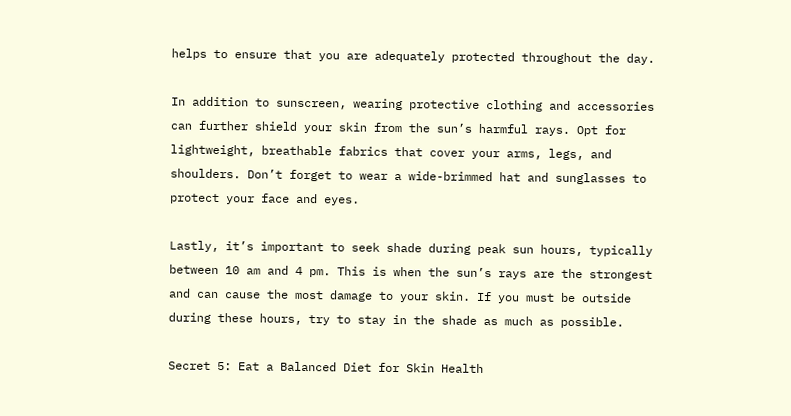helps to ensure that you are adequately protected throughout the day.

In addition to sunscreen, wearing protective clothing and accessories can further shield your skin from the sun’s harmful rays. Opt for lightweight, breathable fabrics that cover your arms, legs, and shoulders. Don’t forget to wear a wide-brimmed hat and sunglasses to protect your face and eyes.

Lastly, it’s important to seek shade during peak sun hours, typically between 10 am and 4 pm. This is when the sun’s rays are the strongest and can cause the most damage to your skin. If you must be outside during these hours, try to stay in the shade as much as possible.

Secret 5: Eat a Balanced Diet for Skin Health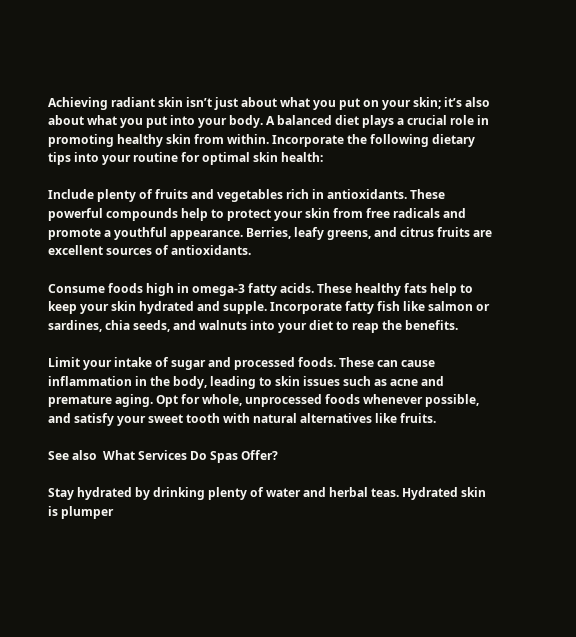Achieving radiant skin isn’t just about what you put on your skin; it’s also about what you put into your body. A balanced diet plays a crucial role in promoting healthy skin from within. Incorporate the following dietary tips into your routine for optimal skin health:

Include plenty of fruits and vegetables rich in antioxidants. These powerful compounds help to protect your skin from free radicals and promote a youthful appearance. Berries, leafy greens, and citrus fruits are excellent sources of antioxidants.

Consume foods high in omega-3 fatty acids. These healthy fats help to keep your skin hydrated and supple. Incorporate fatty fish like salmon or sardines, chia seeds, and walnuts into your diet to reap the benefits.

Limit your intake of sugar and processed foods. These can cause inflammation in the body, leading to skin issues such as acne and premature aging. Opt for whole, unprocessed foods whenever possible, and satisfy your sweet tooth with natural alternatives like fruits.

See also  What Services Do Spas Offer?

Stay hydrated by drinking plenty of water and herbal teas. Hydrated skin is plumper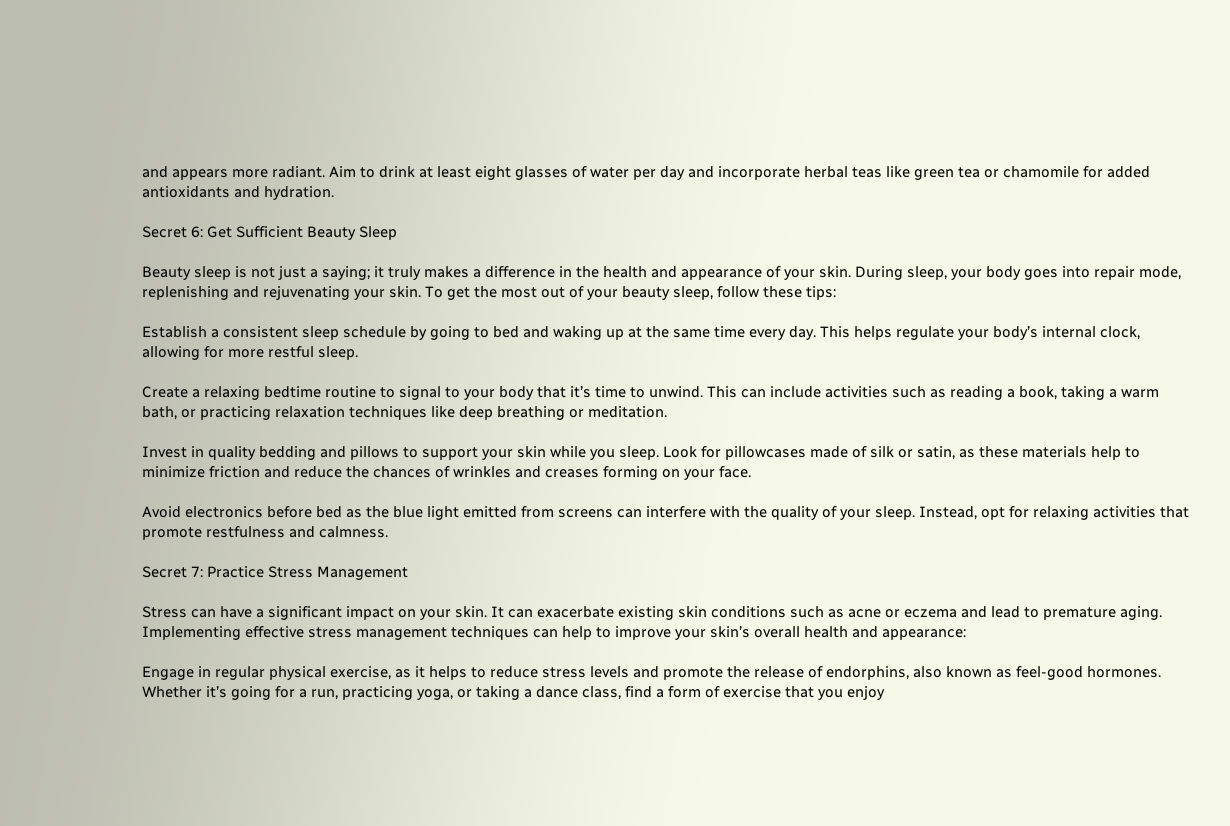and appears more radiant. Aim to drink at least eight glasses of water per day and incorporate herbal teas like green tea or chamomile for added antioxidants and hydration.

Secret 6: Get Sufficient Beauty Sleep

Beauty sleep is not just a saying; it truly makes a difference in the health and appearance of your skin. During sleep, your body goes into repair mode, replenishing and rejuvenating your skin. To get the most out of your beauty sleep, follow these tips:

Establish a consistent sleep schedule by going to bed and waking up at the same time every day. This helps regulate your body’s internal clock, allowing for more restful sleep.

Create a relaxing bedtime routine to signal to your body that it’s time to unwind. This can include activities such as reading a book, taking a warm bath, or practicing relaxation techniques like deep breathing or meditation.

Invest in quality bedding and pillows to support your skin while you sleep. Look for pillowcases made of silk or satin, as these materials help to minimize friction and reduce the chances of wrinkles and creases forming on your face.

Avoid electronics before bed as the blue light emitted from screens can interfere with the quality of your sleep. Instead, opt for relaxing activities that promote restfulness and calmness.

Secret 7: Practice Stress Management

Stress can have a significant impact on your skin. It can exacerbate existing skin conditions such as acne or eczema and lead to premature aging. Implementing effective stress management techniques can help to improve your skin’s overall health and appearance:

Engage in regular physical exercise, as it helps to reduce stress levels and promote the release of endorphins, also known as feel-good hormones. Whether it’s going for a run, practicing yoga, or taking a dance class, find a form of exercise that you enjoy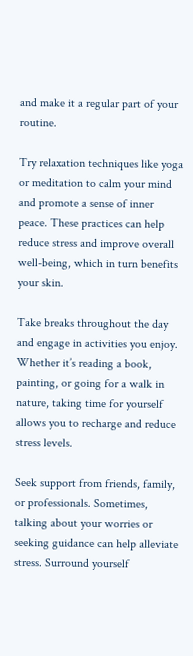and make it a regular part of your routine.

Try relaxation techniques like yoga or meditation to calm your mind and promote a sense of inner peace. These practices can help reduce stress and improve overall well-being, which in turn benefits your skin.

Take breaks throughout the day and engage in activities you enjoy. Whether it’s reading a book, painting, or going for a walk in nature, taking time for yourself allows you to recharge and reduce stress levels.

Seek support from friends, family, or professionals. Sometimes, talking about your worries or seeking guidance can help alleviate stress. Surround yourself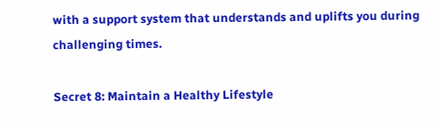with a support system that understands and uplifts you during challenging times.

Secret 8: Maintain a Healthy Lifestyle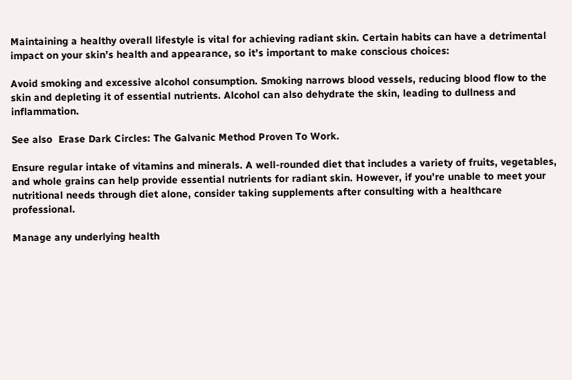Maintaining a healthy overall lifestyle is vital for achieving radiant skin. Certain habits can have a detrimental impact on your skin’s health and appearance, so it’s important to make conscious choices:

Avoid smoking and excessive alcohol consumption. Smoking narrows blood vessels, reducing blood flow to the skin and depleting it of essential nutrients. Alcohol can also dehydrate the skin, leading to dullness and inflammation.

See also  Erase Dark Circles: The Galvanic Method Proven To Work.

Ensure regular intake of vitamins and minerals. A well-rounded diet that includes a variety of fruits, vegetables, and whole grains can help provide essential nutrients for radiant skin. However, if you’re unable to meet your nutritional needs through diet alone, consider taking supplements after consulting with a healthcare professional.

Manage any underlying health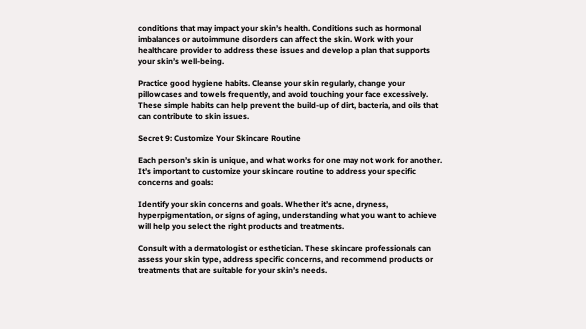conditions that may impact your skin’s health. Conditions such as hormonal imbalances or autoimmune disorders can affect the skin. Work with your healthcare provider to address these issues and develop a plan that supports your skin’s well-being.

Practice good hygiene habits. Cleanse your skin regularly, change your pillowcases and towels frequently, and avoid touching your face excessively. These simple habits can help prevent the build-up of dirt, bacteria, and oils that can contribute to skin issues.

Secret 9: Customize Your Skincare Routine

Each person’s skin is unique, and what works for one may not work for another. It’s important to customize your skincare routine to address your specific concerns and goals:

Identify your skin concerns and goals. Whether it’s acne, dryness, hyperpigmentation, or signs of aging, understanding what you want to achieve will help you select the right products and treatments.

Consult with a dermatologist or esthetician. These skincare professionals can assess your skin type, address specific concerns, and recommend products or treatments that are suitable for your skin’s needs.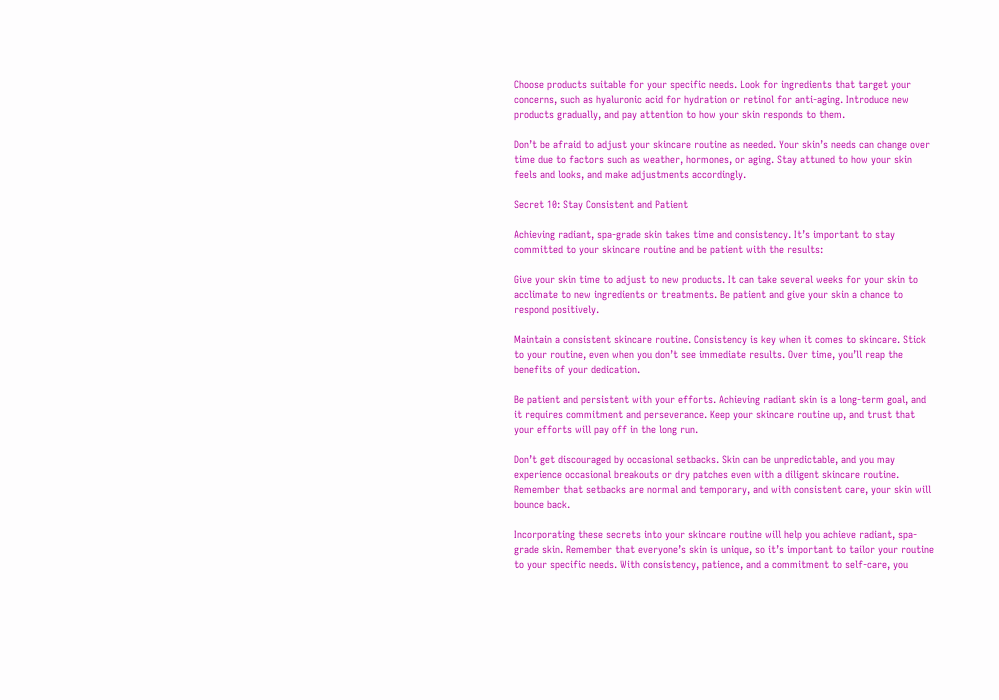Choose products suitable for your specific needs. Look for ingredients that target your concerns, such as hyaluronic acid for hydration or retinol for anti-aging. Introduce new products gradually, and pay attention to how your skin responds to them.

Don’t be afraid to adjust your skincare routine as needed. Your skin’s needs can change over time due to factors such as weather, hormones, or aging. Stay attuned to how your skin feels and looks, and make adjustments accordingly.

Secret 10: Stay Consistent and Patient

Achieving radiant, spa-grade skin takes time and consistency. It’s important to stay committed to your skincare routine and be patient with the results:

Give your skin time to adjust to new products. It can take several weeks for your skin to acclimate to new ingredients or treatments. Be patient and give your skin a chance to respond positively.

Maintain a consistent skincare routine. Consistency is key when it comes to skincare. Stick to your routine, even when you don’t see immediate results. Over time, you’ll reap the benefits of your dedication.

Be patient and persistent with your efforts. Achieving radiant skin is a long-term goal, and it requires commitment and perseverance. Keep your skincare routine up, and trust that your efforts will pay off in the long run.

Don’t get discouraged by occasional setbacks. Skin can be unpredictable, and you may experience occasional breakouts or dry patches even with a diligent skincare routine. Remember that setbacks are normal and temporary, and with consistent care, your skin will bounce back.

Incorporating these secrets into your skincare routine will help you achieve radiant, spa-grade skin. Remember that everyone’s skin is unique, so it’s important to tailor your routine to your specific needs. With consistency, patience, and a commitment to self-care, you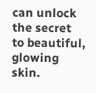can unlock the secret to beautiful, glowing skin.